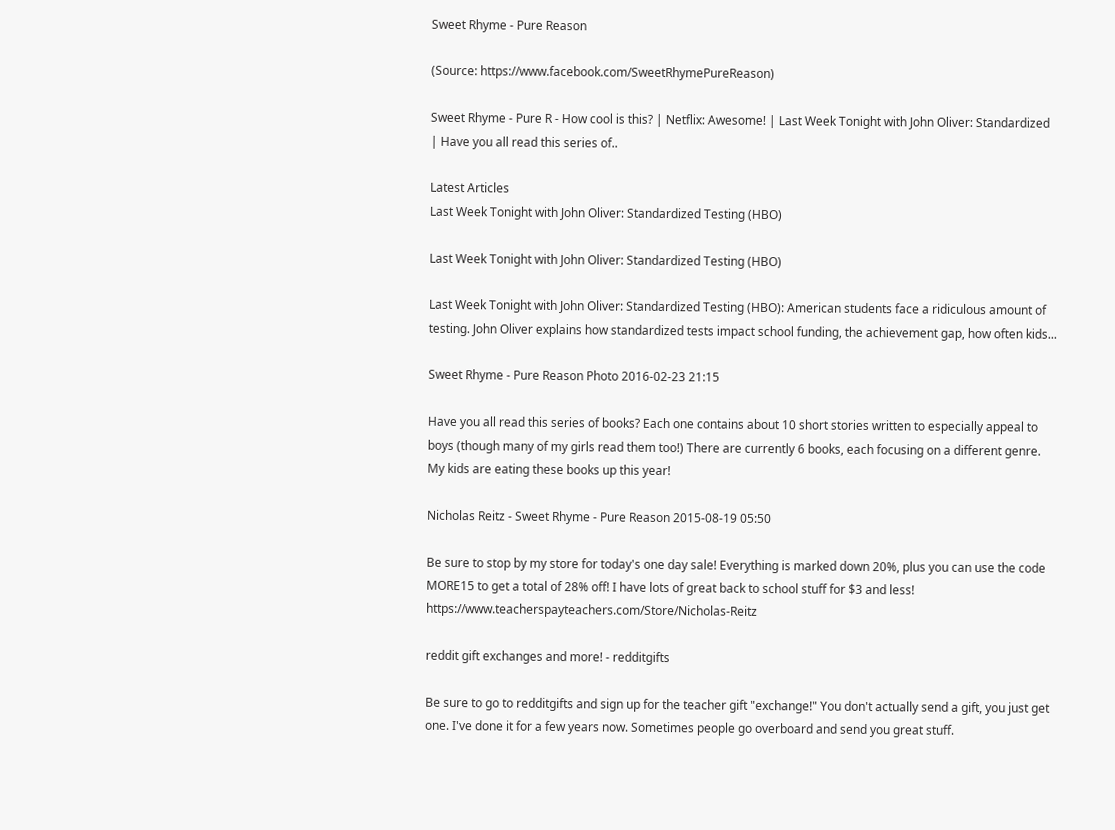Sweet Rhyme - Pure Reason

(Source: https://www.facebook.com/SweetRhymePureReason)

Sweet Rhyme - Pure R - How cool is this? | Netflix: Awesome! | Last Week Tonight with John Oliver: Standardized | Have you all read this series of..

Latest Articles
Last Week Tonight with John Oliver: Standardized Testing (HBO)

Last Week Tonight with John Oliver: Standardized Testing (HBO)

Last Week Tonight with John Oliver: Standardized Testing (HBO): American students face a ridiculous amount of testing. John Oliver explains how standardized tests impact school funding, the achievement gap, how often kids...

Sweet Rhyme - Pure Reason Photo 2016-02-23 21:15

Have you all read this series of books? Each one contains about 10 short stories written to especially appeal to boys (though many of my girls read them too!) There are currently 6 books, each focusing on a different genre. My kids are eating these books up this year!

Nicholas Reitz - Sweet Rhyme - Pure Reason 2015-08-19 05:50

Be sure to stop by my store for today's one day sale! Everything is marked down 20%, plus you can use the code MORE15 to get a total of 28% off! I have lots of great back to school stuff for $3 and less! https://www.teacherspayteachers.com/Store/Nicholas-Reitz

reddit gift exchanges and more! - redditgifts

Be sure to go to redditgifts and sign up for the teacher gift "exchange!" You don't actually send a gift, you just get one. I've done it for a few years now. Sometimes people go overboard and send you great stuff.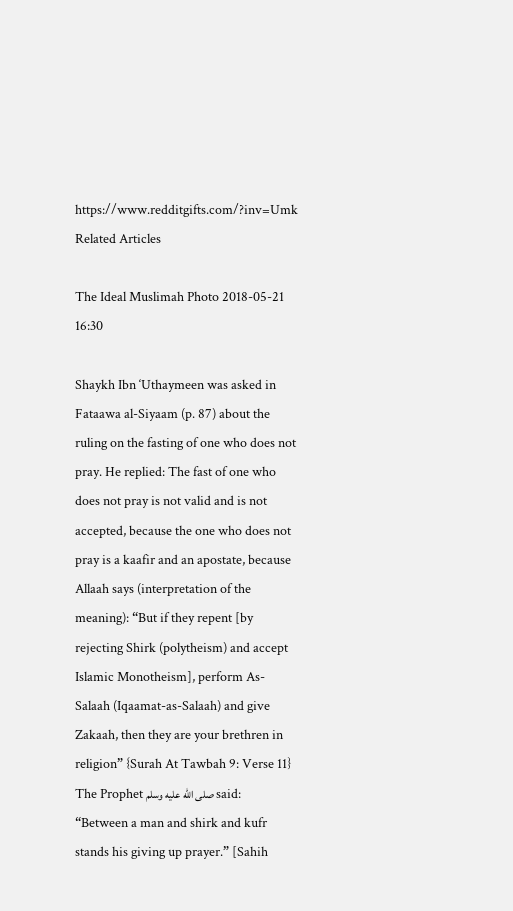https://www.redditgifts.com/?inv=Umk
Related Articles

The Ideal Muslimah Photo 2018-05-21 16:30

Shaykh Ibn ‘Uthaymeen was asked in Fataawa al-Siyaam (p. 87) about the ruling on the fasting of one who does not pray. He replied: The fast of one who does not pray is not valid and is not accepted, because the one who does not pray is a kaafir and an apostate, because Allaah says (interpretation of the meaning): “But if they repent [by rejecting Shirk (polytheism) and accept Islamic Monotheism], perform As-Salaah (Iqaamat-as-Salaah) and give Zakaah, then they are your brethren in religion” {Surah At Tawbah 9: Verse 11} The Prophet صلى الله عليه وسلم said: “Between a man and shirk and kufr stands his giving up prayer.” [Sahih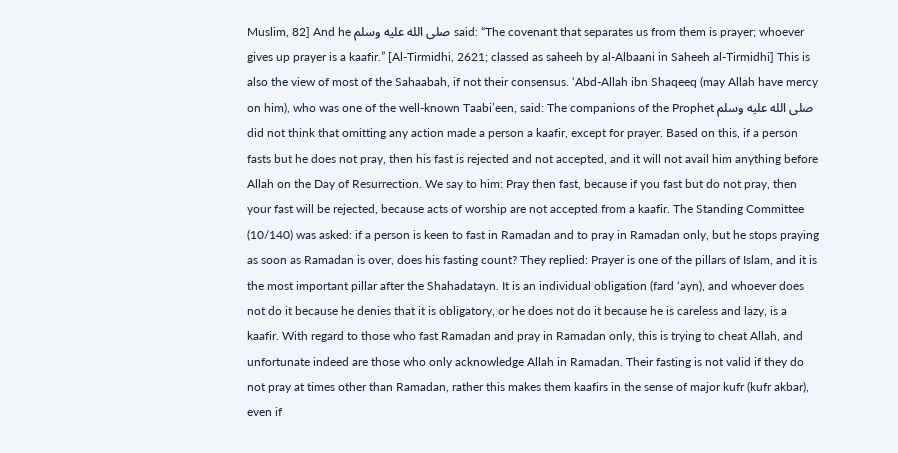Muslim, 82] And he صلى الله عليه وسلم said: “The covenant that separates us from them is prayer; whoever gives up prayer is a kaafir.” [Al-Tirmidhi, 2621; classed as saheeh by al-Albaani in Saheeh al-Tirmidhi] This is also the view of most of the Sahaabah, if not their consensus. ‘Abd-Allah ibn Shaqeeq (may Allah have mercy on him), who was one of the well-known Taabi’een, said: The companions of the Prophet صلى الله عليه وسلم did not think that omitting any action made a person a kaafir, except for prayer. Based on this, if a person fasts but he does not pray, then his fast is rejected and not accepted, and it will not avail him anything before Allah on the Day of Resurrection. We say to him: Pray then fast, because if you fast but do not pray, then your fast will be rejected, because acts of worship are not accepted from a kaafir. The Standing Committee (10/140) was asked: if a person is keen to fast in Ramadan and to pray in Ramadan only, but he stops praying as soon as Ramadan is over, does his fasting count? They replied: Prayer is one of the pillars of Islam, and it is the most important pillar after the Shahadatayn. It is an individual obligation (fard ‘ayn), and whoever does not do it because he denies that it is obligatory, or he does not do it because he is careless and lazy, is a kaafir. With regard to those who fast Ramadan and pray in Ramadan only, this is trying to cheat Allah, and unfortunate indeed are those who only acknowledge Allah in Ramadan. Their fasting is not valid if they do not pray at times other than Ramadan, rather this makes them kaafirs in the sense of major kufr (kufr akbar), even if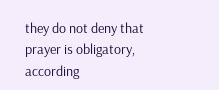they do not deny that prayer is obligatory, according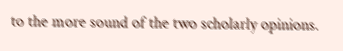to the more sound of the two scholarly opinions.